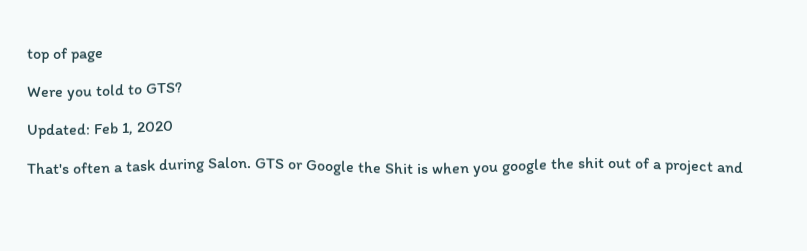top of page

Were you told to GTS?

Updated: Feb 1, 2020

That's often a task during Salon. GTS or Google the Shit is when you google the shit out of a project and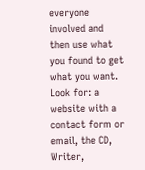everyone involved and then use what you found to get what you want. Look for: a website with a contact form or email, the CD, Writer,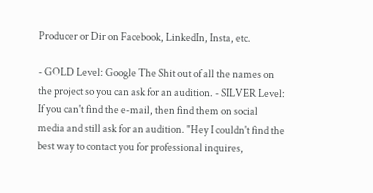Producer or Dir on Facebook, LinkedIn, Insta, etc.

- GOLD Level: Google The Shit out of all the names on the project so you can ask for an audition. - SILVER Level: If you can't find the e-mail, then find them on social media and still ask for an audition. "Hey I couldn't find the best way to contact you for professional inquires,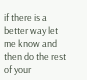if there is a better way let me know and then do the rest of your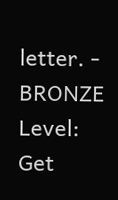letter. - BRONZE Level: Get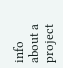info about a project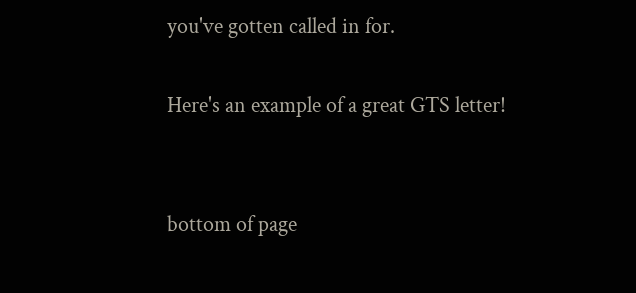you've gotten called in for.

Here's an example of a great GTS letter!


bottom of page